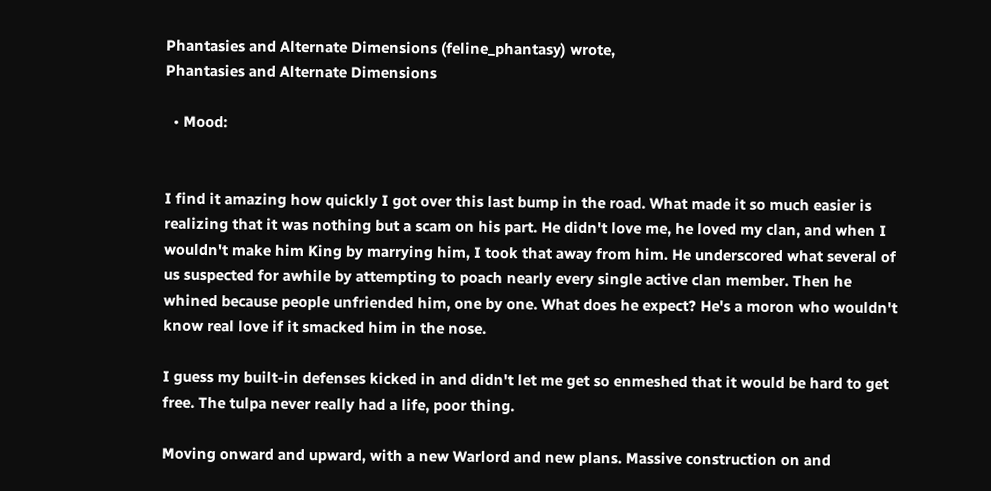Phantasies and Alternate Dimensions (feline_phantasy) wrote,
Phantasies and Alternate Dimensions

  • Mood:


I find it amazing how quickly I got over this last bump in the road. What made it so much easier is realizing that it was nothing but a scam on his part. He didn't love me, he loved my clan, and when I wouldn't make him King by marrying him, I took that away from him. He underscored what several of us suspected for awhile by attempting to poach nearly every single active clan member. Then he whined because people unfriended him, one by one. What does he expect? He's a moron who wouldn't know real love if it smacked him in the nose.

I guess my built-in defenses kicked in and didn't let me get so enmeshed that it would be hard to get free. The tulpa never really had a life, poor thing.

Moving onward and upward, with a new Warlord and new plans. Massive construction on and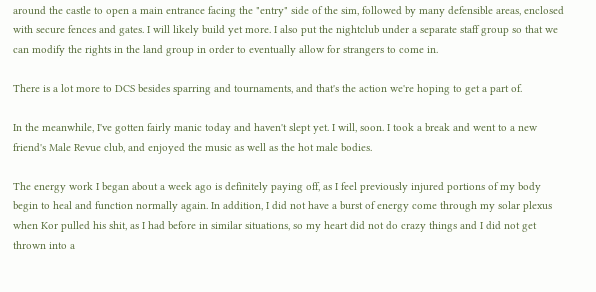around the castle to open a main entrance facing the "entry" side of the sim, followed by many defensible areas, enclosed with secure fences and gates. I will likely build yet more. I also put the nightclub under a separate staff group so that we can modify the rights in the land group in order to eventually allow for strangers to come in.

There is a lot more to DCS besides sparring and tournaments, and that's the action we're hoping to get a part of.

In the meanwhile, I've gotten fairly manic today and haven't slept yet. I will, soon. I took a break and went to a new friend's Male Revue club, and enjoyed the music as well as the hot male bodies.

The energy work I began about a week ago is definitely paying off, as I feel previously injured portions of my body begin to heal and function normally again. In addition, I did not have a burst of energy come through my solar plexus when Kor pulled his shit, as I had before in similar situations, so my heart did not do crazy things and I did not get thrown into a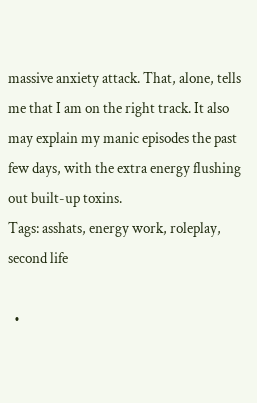massive anxiety attack. That, alone, tells me that I am on the right track. It also may explain my manic episodes the past few days, with the extra energy flushing out built-up toxins.
Tags: asshats, energy work, roleplay, second life

  •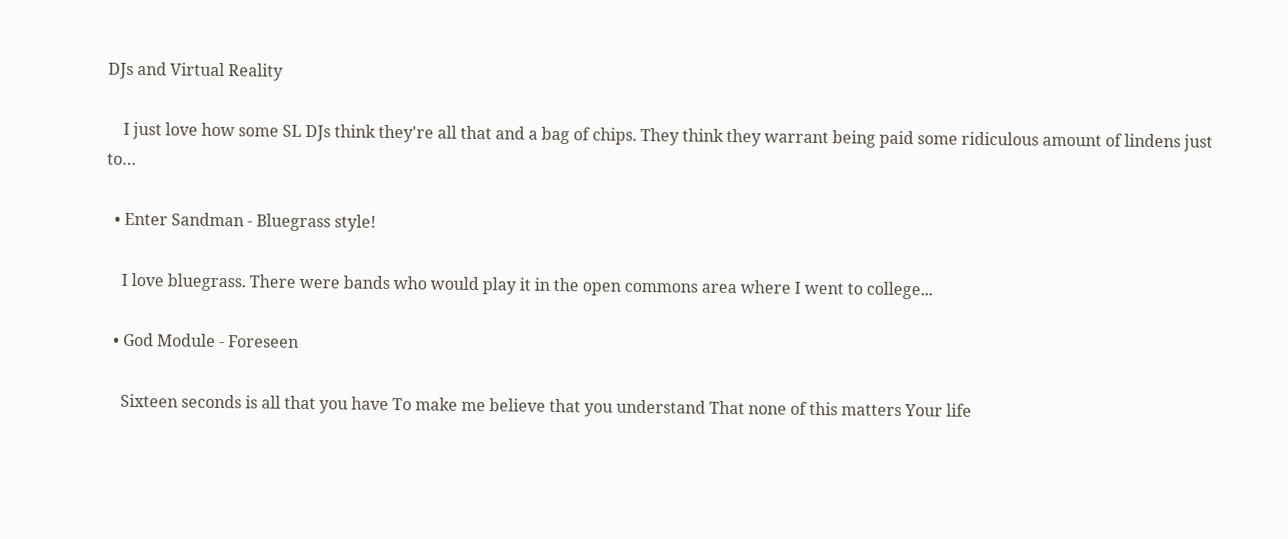DJs and Virtual Reality

    I just love how some SL DJs think they're all that and a bag of chips. They think they warrant being paid some ridiculous amount of lindens just to…

  • Enter Sandman - Bluegrass style!

    I love bluegrass. There were bands who would play it in the open commons area where I went to college...

  • God Module - Foreseen

    Sixteen seconds is all that you have To make me believe that you understand That none of this matters Your life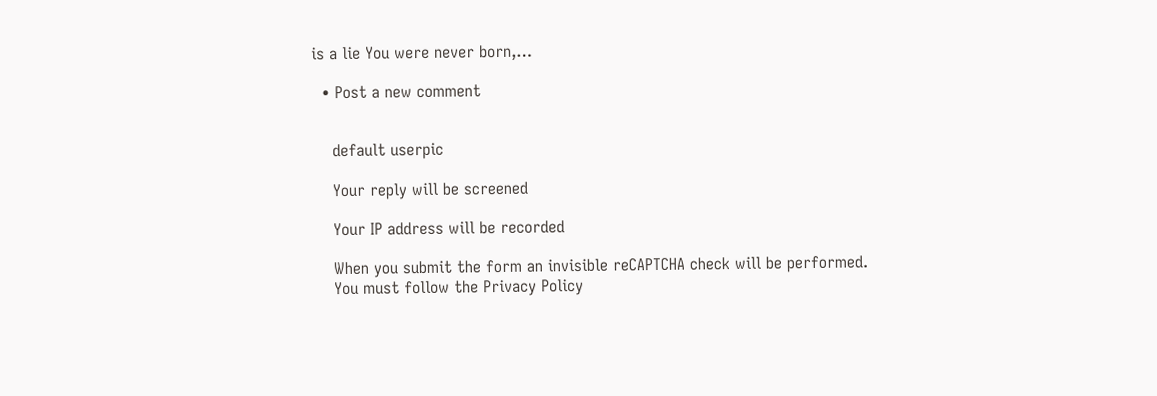is a lie You were never born,…

  • Post a new comment


    default userpic

    Your reply will be screened

    Your IP address will be recorded

    When you submit the form an invisible reCAPTCHA check will be performed.
    You must follow the Privacy Policy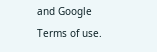and Google Terms of use.